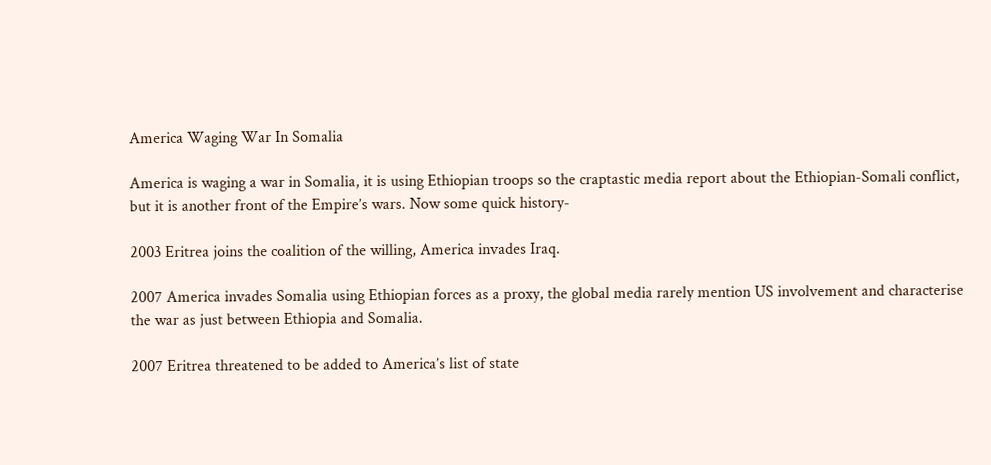America Waging War In Somalia

America is waging a war in Somalia, it is using Ethiopian troops so the craptastic media report about the Ethiopian-Somali conflict, but it is another front of the Empire’s wars. Now some quick history-

2003 Eritrea joins the coalition of the willing, America invades Iraq.

2007 America invades Somalia using Ethiopian forces as a proxy, the global media rarely mention US involvement and characterise the war as just between Ethiopia and Somalia.

2007 Eritrea threatened to be added to America’s list of state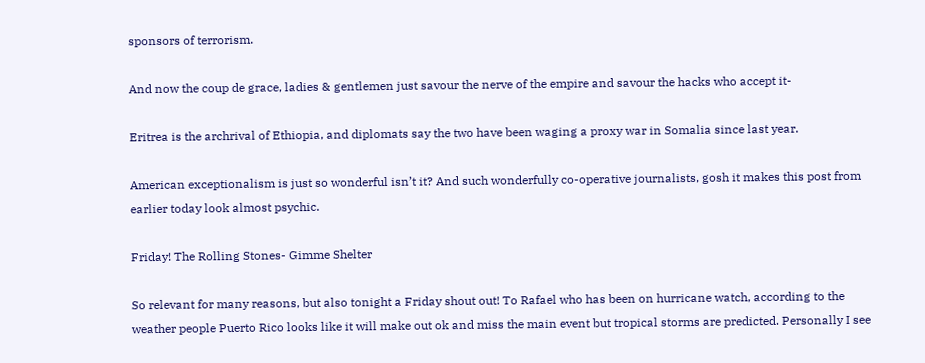sponsors of terrorism.

And now the coup de grace, ladies & gentlemen just savour the nerve of the empire and savour the hacks who accept it-

Eritrea is the archrival of Ethiopia, and diplomats say the two have been waging a proxy war in Somalia since last year.

American exceptionalism is just so wonderful isn’t it? And such wonderfully co-operative journalists, gosh it makes this post from earlier today look almost psychic.

Friday! The Rolling Stones- Gimme Shelter

So relevant for many reasons, but also tonight a Friday shout out! To Rafael who has been on hurricane watch, according to the weather people Puerto Rico looks like it will make out ok and miss the main event but tropical storms are predicted. Personally I see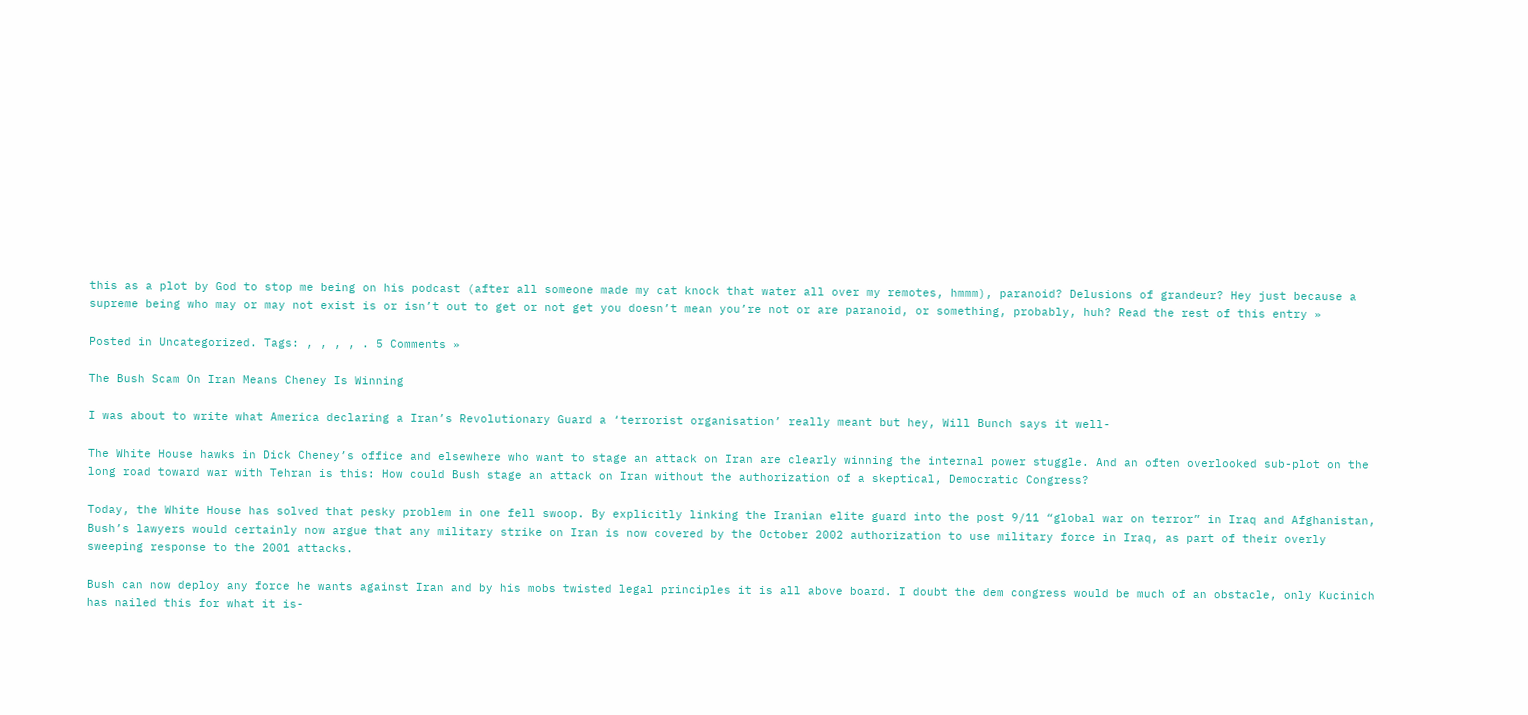this as a plot by God to stop me being on his podcast (after all someone made my cat knock that water all over my remotes, hmmm), paranoid? Delusions of grandeur? Hey just because a supreme being who may or may not exist is or isn’t out to get or not get you doesn’t mean you’re not or are paranoid, or something, probably, huh? Read the rest of this entry »

Posted in Uncategorized. Tags: , , , , . 5 Comments »

The Bush Scam On Iran Means Cheney Is Winning

I was about to write what America declaring a Iran’s Revolutionary Guard a ‘terrorist organisation’ really meant but hey, Will Bunch says it well-

The White House hawks in Dick Cheney’s office and elsewhere who want to stage an attack on Iran are clearly winning the internal power stuggle. And an often overlooked sub-plot on the long road toward war with Tehran is this: How could Bush stage an attack on Iran without the authorization of a skeptical, Democratic Congress?

Today, the White House has solved that pesky problem in one fell swoop. By explicitly linking the Iranian elite guard into the post 9/11 “global war on terror” in Iraq and Afghanistan, Bush’s lawyers would certainly now argue that any military strike on Iran is now covered by the October 2002 authorization to use military force in Iraq, as part of their overly sweeping response to the 2001 attacks.

Bush can now deploy any force he wants against Iran and by his mobs twisted legal principles it is all above board. I doubt the dem congress would be much of an obstacle, only Kucinich has nailed this for what it is-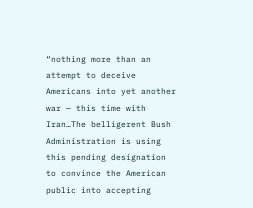“nothing more than an attempt to deceive Americans into yet another war — this time with Iran…The belligerent Bush Administration is using this pending designation to convince the American public into accepting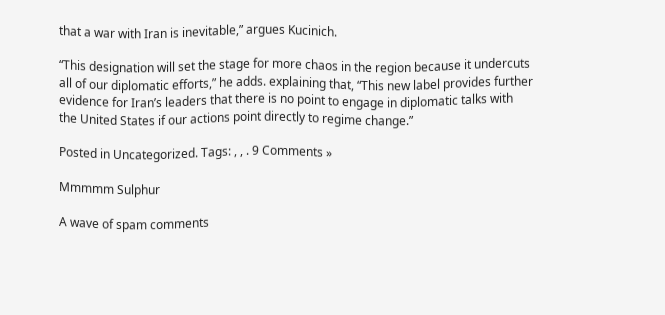that a war with Iran is inevitable,” argues Kucinich.

“This designation will set the stage for more chaos in the region because it undercuts all of our diplomatic efforts,” he adds. explaining that, “This new label provides further evidence for Iran’s leaders that there is no point to engage in diplomatic talks with the United States if our actions point directly to regime change.”

Posted in Uncategorized. Tags: , , . 9 Comments »

Mmmmm Sulphur

A wave of spam comments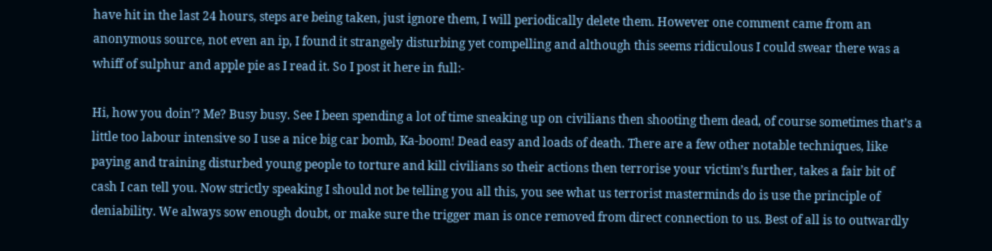have hit in the last 24 hours, steps are being taken, just ignore them, I will periodically delete them. However one comment came from an anonymous source, not even an ip, I found it strangely disturbing yet compelling and although this seems ridiculous I could swear there was a whiff of sulphur and apple pie as I read it. So I post it here in full:-

Hi, how you doin’? Me? Busy busy. See I been spending a lot of time sneaking up on civilians then shooting them dead, of course sometimes that’s a little too labour intensive so I use a nice big car bomb, Ka-boom! Dead easy and loads of death. There are a few other notable techniques, like paying and training disturbed young people to torture and kill civilians so their actions then terrorise your victim’s further, takes a fair bit of cash I can tell you. Now strictly speaking I should not be telling you all this, you see what us terrorist masterminds do is use the principle of deniability. We always sow enough doubt, or make sure the trigger man is once removed from direct connection to us. Best of all is to outwardly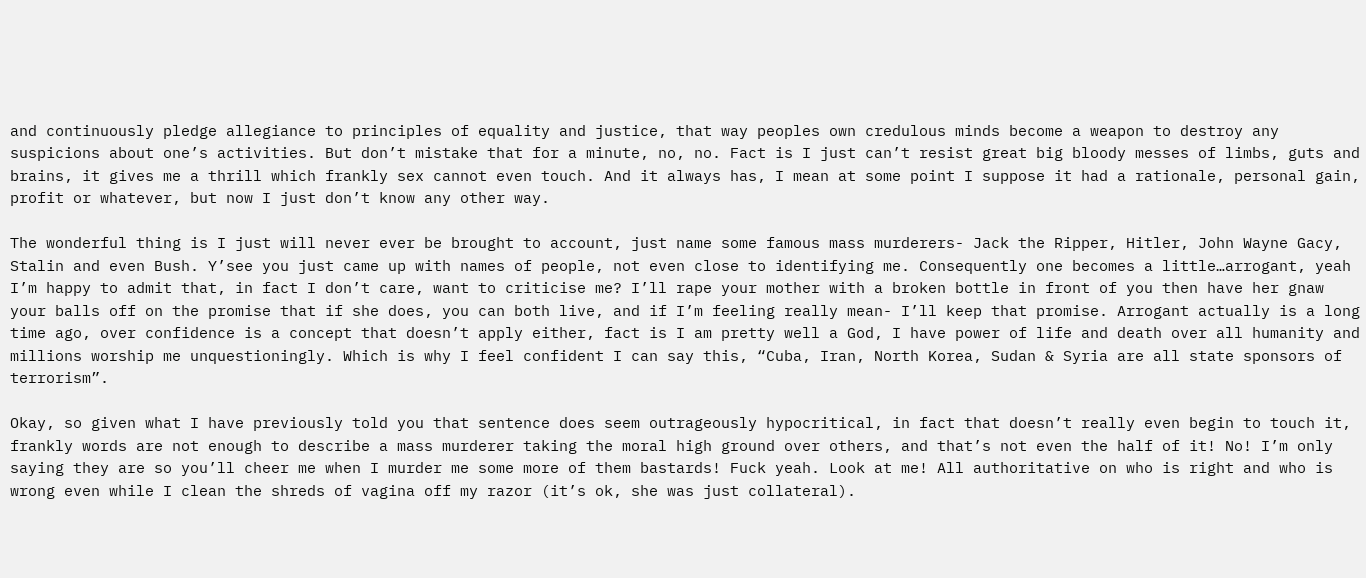and continuously pledge allegiance to principles of equality and justice, that way peoples own credulous minds become a weapon to destroy any suspicions about one’s activities. But don’t mistake that for a minute, no, no. Fact is I just can’t resist great big bloody messes of limbs, guts and brains, it gives me a thrill which frankly sex cannot even touch. And it always has, I mean at some point I suppose it had a rationale, personal gain, profit or whatever, but now I just don’t know any other way.

The wonderful thing is I just will never ever be brought to account, just name some famous mass murderers- Jack the Ripper, Hitler, John Wayne Gacy, Stalin and even Bush. Y’see you just came up with names of people, not even close to identifying me. Consequently one becomes a little…arrogant, yeah I’m happy to admit that, in fact I don’t care, want to criticise me? I’ll rape your mother with a broken bottle in front of you then have her gnaw your balls off on the promise that if she does, you can both live, and if I’m feeling really mean- I’ll keep that promise. Arrogant actually is a long time ago, over confidence is a concept that doesn’t apply either, fact is I am pretty well a God, I have power of life and death over all humanity and millions worship me unquestioningly. Which is why I feel confident I can say this, “Cuba, Iran, North Korea, Sudan & Syria are all state sponsors of terrorism”.

Okay, so given what I have previously told you that sentence does seem outrageously hypocritical, in fact that doesn’t really even begin to touch it, frankly words are not enough to describe a mass murderer taking the moral high ground over others, and that’s not even the half of it! No! I’m only saying they are so you’ll cheer me when I murder me some more of them bastards! Fuck yeah. Look at me! All authoritative on who is right and who is wrong even while I clean the shreds of vagina off my razor (it’s ok, she was just collateral).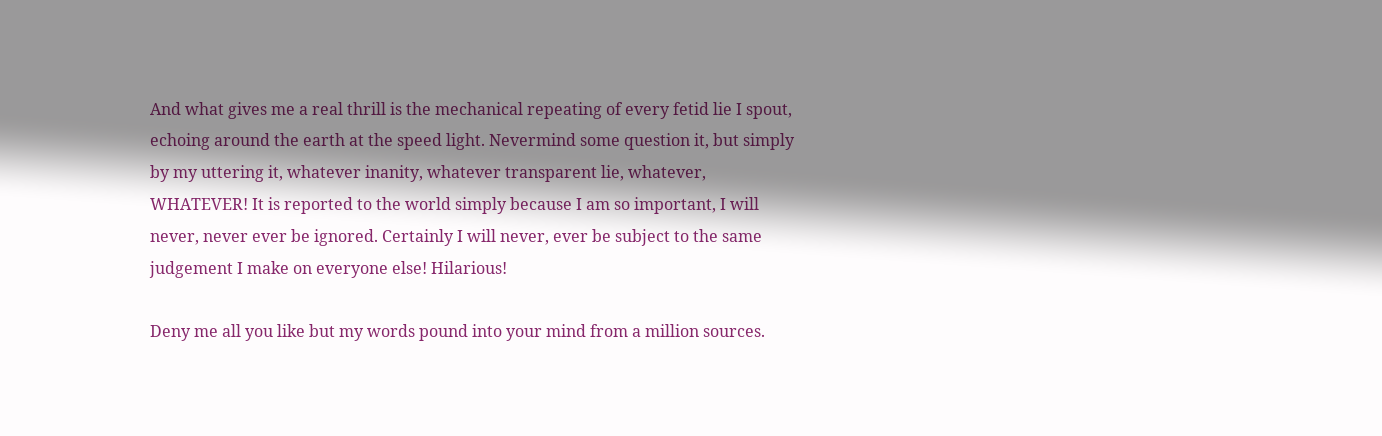And what gives me a real thrill is the mechanical repeating of every fetid lie I spout, echoing around the earth at the speed light. Nevermind some question it, but simply by my uttering it, whatever inanity, whatever transparent lie, whatever, WHATEVER! It is reported to the world simply because I am so important, I will never, never ever be ignored. Certainly I will never, ever be subject to the same judgement I make on everyone else! Hilarious!

Deny me all you like but my words pound into your mind from a million sources.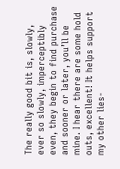The really good bit is, slowly, ever so slowly, imperceptibly even, they begin to find purchase and sooner or later, you’ll be mine. I hear there are some hold outs, excellent! It helps support my other lies-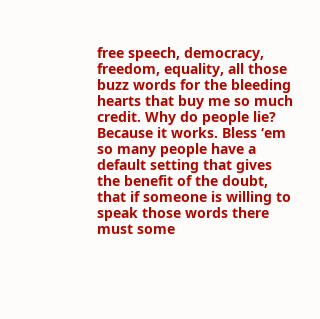free speech, democracy, freedom, equality, all those buzz words for the bleeding hearts that buy me so much credit. Why do people lie? Because it works. Bless ‘em so many people have a default setting that gives the benefit of the doubt, that if someone is willing to speak those words there must some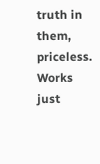truth in them, priceless. Works just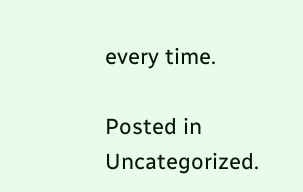every time.

Posted in Uncategorized.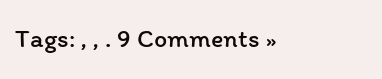Tags: , , . 9 Comments »